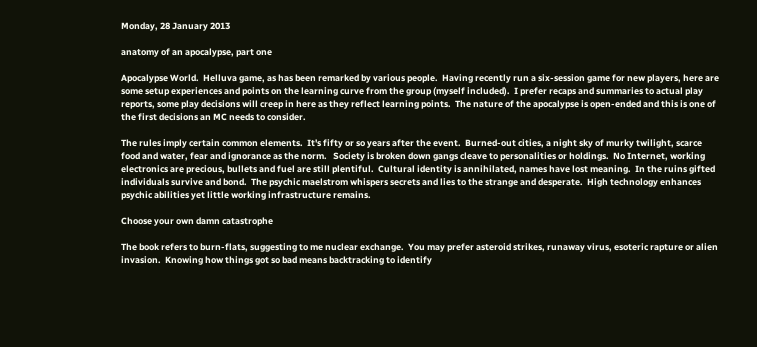Monday, 28 January 2013

anatomy of an apocalypse, part one

Apocalypse World.  Helluva game, as has been remarked by various people.  Having recently run a six-session game for new players, here are some setup experiences and points on the learning curve from the group (myself included).  I prefer recaps and summaries to actual play reports, some play decisions will creep in here as they reflect learning points.  The nature of the apocalypse is open-ended and this is one of the first decisions an MC needs to consider.

The rules imply certain common elements.  It's fifty or so years after the event.  Burned-out cities, a night sky of murky twilight, scarce food and water, fear and ignorance as the norm.   Society is broken down gangs cleave to personalities or holdings.  No Internet, working electronics are precious, bullets and fuel are still plentiful.  Cultural identity is annihilated, names have lost meaning.  In the ruins gifted individuals survive and bond.  The psychic maelstrom whispers secrets and lies to the strange and desperate.  High technology enhances psychic abilities yet little working infrastructure remains.

Choose your own damn catastrophe

The book refers to burn-flats, suggesting to me nuclear exchange.  You may prefer asteroid strikes, runaway virus, esoteric rapture or alien invasion.  Knowing how things got so bad means backtracking to identify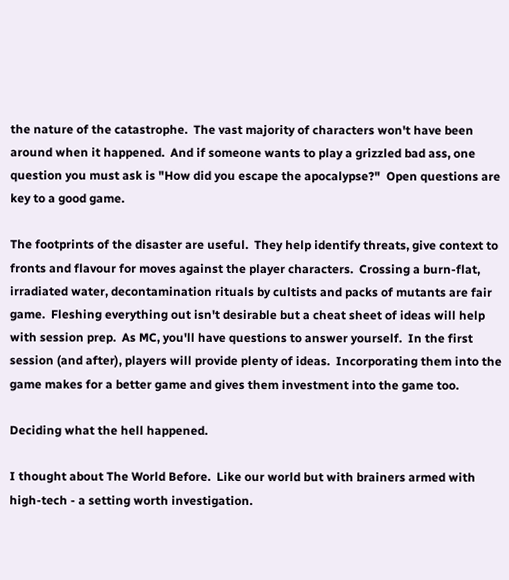the nature of the catastrophe.  The vast majority of characters won't have been around when it happened.  And if someone wants to play a grizzled bad ass, one question you must ask is "How did you escape the apocalypse?"  Open questions are key to a good game.

The footprints of the disaster are useful.  They help identify threats, give context to fronts and flavour for moves against the player characters.  Crossing a burn-flat, irradiated water, decontamination rituals by cultists and packs of mutants are fair game.  Fleshing everything out isn't desirable but a cheat sheet of ideas will help with session prep.  As MC, you'll have questions to answer yourself.  In the first session (and after), players will provide plenty of ideas.  Incorporating them into the game makes for a better game and gives them investment into the game too.

Deciding what the hell happened.

I thought about The World Before.  Like our world but with brainers armed with high-tech - a setting worth investigation.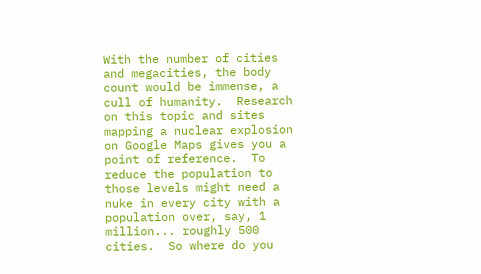With the number of cities and megacities, the body count would be immense, a cull of humanity.  Research on this topic and sites mapping a nuclear explosion on Google Maps gives you a point of reference.  To reduce the population to those levels might need a nuke in every city with a population over, say, 1 million... roughly 500 cities.  So where do you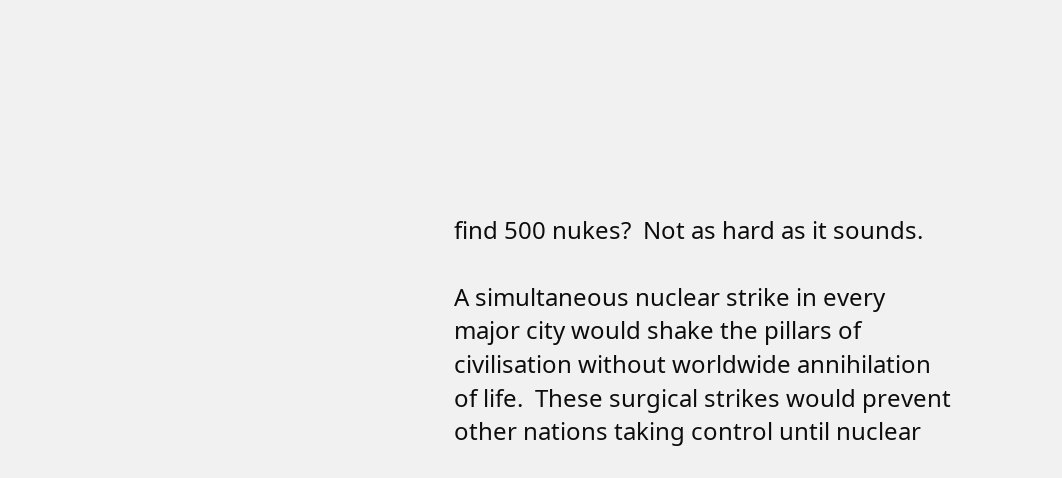find 500 nukes?  Not as hard as it sounds.

A simultaneous nuclear strike in every major city would shake the pillars of civilisation without worldwide annihilation of life.  These surgical strikes would prevent other nations taking control until nuclear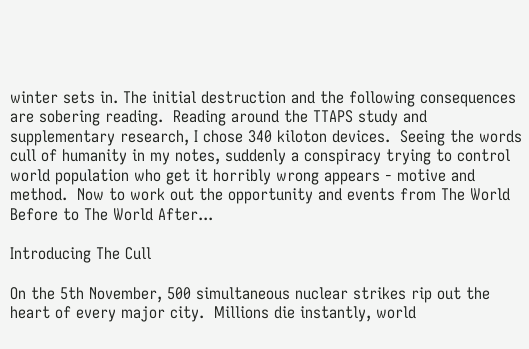winter sets in. The initial destruction and the following consequences are sobering reading.  Reading around the TTAPS study and supplementary research, I chose 340 kiloton devices.  Seeing the words cull of humanity in my notes, suddenly a conspiracy trying to control world population who get it horribly wrong appears - motive and method.  Now to work out the opportunity and events from The World Before to The World After...

Introducing The Cull

On the 5th November, 500 simultaneous nuclear strikes rip out the heart of every major city.  Millions die instantly, world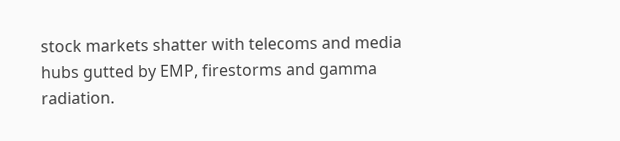stock markets shatter with telecoms and media hubs gutted by EMP, firestorms and gamma radiation.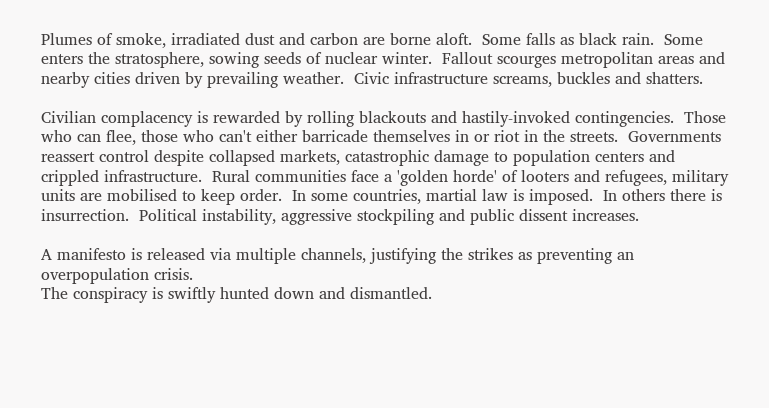Plumes of smoke, irradiated dust and carbon are borne aloft.  Some falls as black rain.  Some enters the stratosphere, sowing seeds of nuclear winter.  Fallout scourges metropolitan areas and nearby cities driven by prevailing weather.  Civic infrastructure screams, buckles and shatters.

Civilian complacency is rewarded by rolling blackouts and hastily-invoked contingencies.  Those who can flee, those who can't either barricade themselves in or riot in the streets.  Governments reassert control despite collapsed markets, catastrophic damage to population centers and crippled infrastructure.  Rural communities face a 'golden horde' of looters and refugees, military units are mobilised to keep order.  In some countries, martial law is imposed.  In others there is insurrection.  Political instability, aggressive stockpiling and public dissent increases.

A manifesto is released via multiple channels, justifying the strikes as preventing an overpopulation crisis.
The conspiracy is swiftly hunted down and dismantled.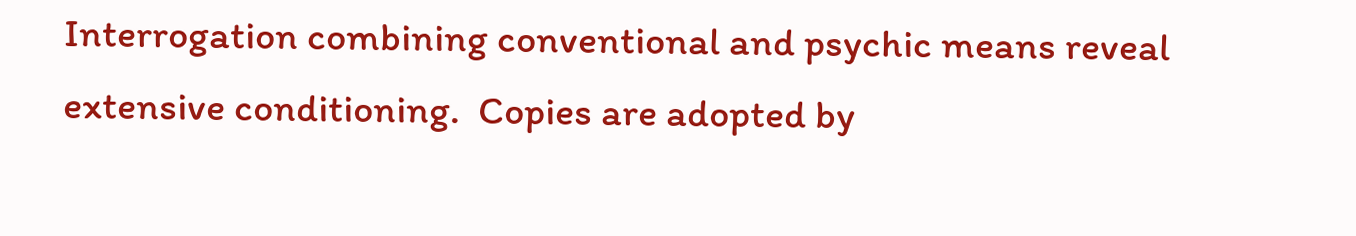Interrogation combining conventional and psychic means reveal extensive conditioning.  Copies are adopted by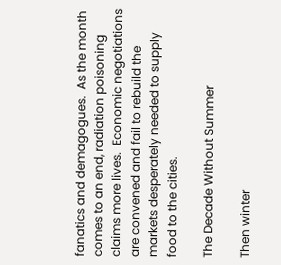fanatics and demagogues.  As the month comes to an end, radiation poisoning claims more lives.  Economic negotiations are convened and fail to rebuild the markets desperately needed to supply food to the cities.

The Decade Without Summer

Then winter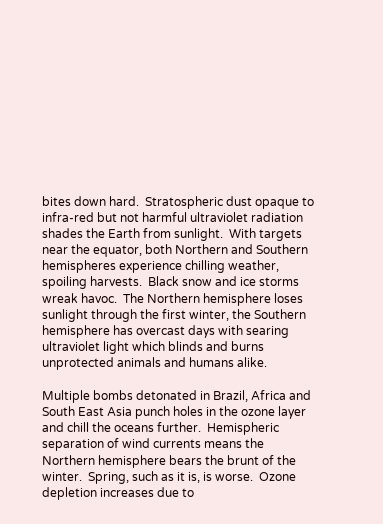bites down hard.  Stratospheric dust opaque to infra-red but not harmful ultraviolet radiation shades the Earth from sunlight.  With targets near the equator, both Northern and Southern hemispheres experience chilling weather, spoiling harvests.  Black snow and ice storms wreak havoc.  The Northern hemisphere loses sunlight through the first winter, the Southern hemisphere has overcast days with searing ultraviolet light which blinds and burns unprotected animals and humans alike.

Multiple bombs detonated in Brazil, Africa and South East Asia punch holes in the ozone layer and chill the oceans further.  Hemispheric separation of wind currents means the Northern hemisphere bears the brunt of the winter.  Spring, such as it is, is worse.  Ozone depletion increases due to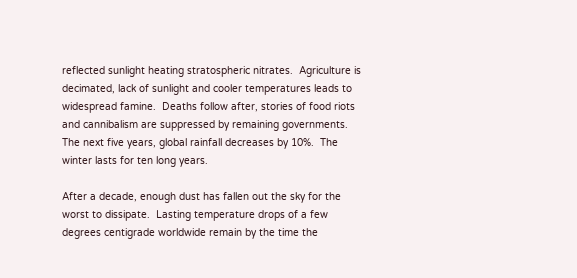reflected sunlight heating stratospheric nitrates.  Agriculture is decimated, lack of sunlight and cooler temperatures leads to widespread famine.  Deaths follow after, stories of food riots and cannibalism are suppressed by remaining governments.  The next five years, global rainfall decreases by 10%.  The winter lasts for ten long years.

After a decade, enough dust has fallen out the sky for the worst to dissipate.  Lasting temperature drops of a few degrees centigrade worldwide remain by the time the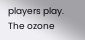players play.  The ozone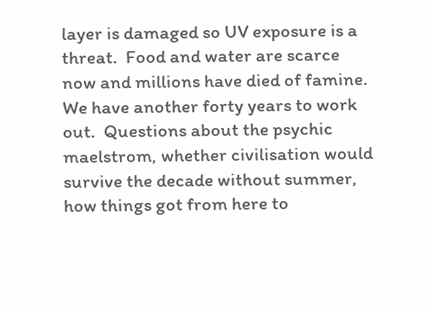layer is damaged so UV exposure is a threat.  Food and water are scarce now and millions have died of famine.  We have another forty years to work out.  Questions about the psychic maelstrom, whether civilisation would survive the decade without summer, how things got from here to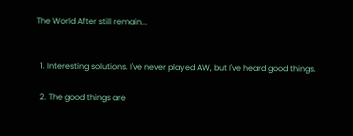The World After still remain...


  1. Interesting solutions. I've never played AW, but I've heard good things.

  2. The good things are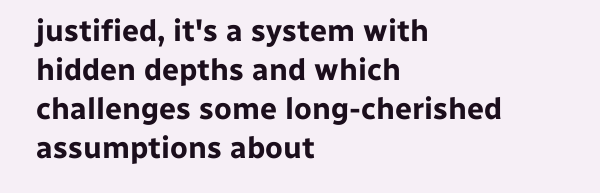justified, it's a system with hidden depths and which challenges some long-cherished assumptions about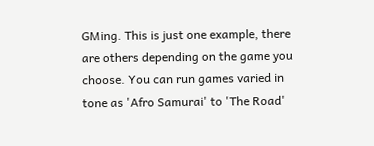GMing. This is just one example, there are others depending on the game you choose. You can run games varied in tone as 'Afro Samurai' to 'The Road'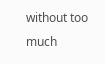without too much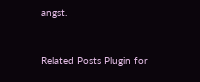angst.


Related Posts Plugin for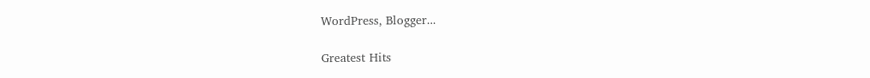WordPress, Blogger...

Greatest Hits